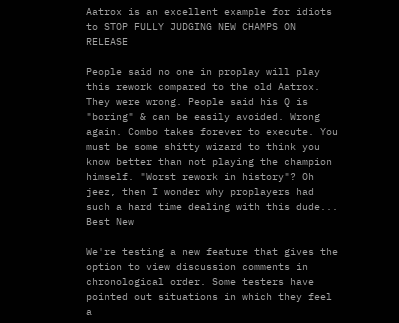Aatrox is an excellent example for idiots to STOP FULLY JUDGING NEW CHAMPS ON RELEASE

People said no one in proplay will play this rework compared to the old Aatrox. They were wrong. People said his Q is "boring" & can be easily avoided. Wrong again. Combo takes forever to execute. You must be some shitty wizard to think you know better than not playing the champion himself. "Worst rework in history"? Oh jeez, then I wonder why proplayers had such a hard time dealing with this dude...
Best New

We're testing a new feature that gives the option to view discussion comments in chronological order. Some testers have pointed out situations in which they feel a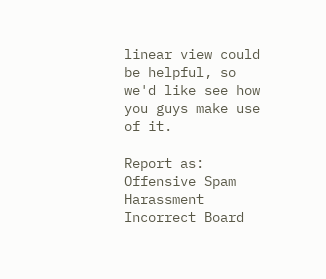linear view could be helpful, so we'd like see how you guys make use of it.

Report as:
Offensive Spam Harassment Incorrect Board